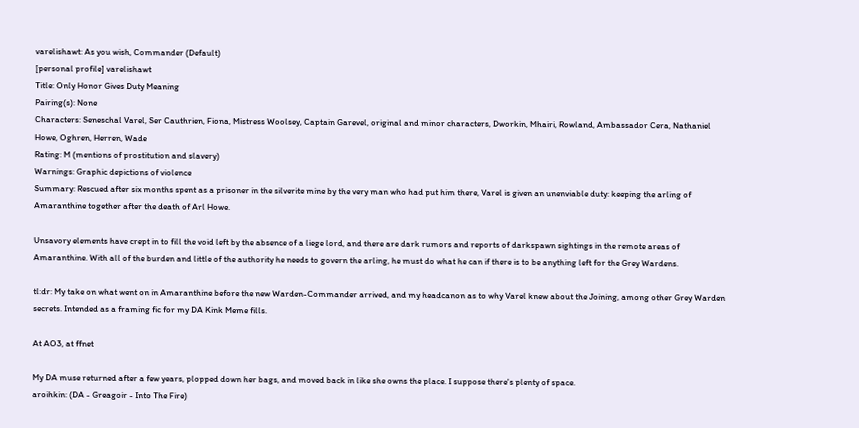varelishawt: As you wish, Commander (Default)
[personal profile] varelishawt
Title: Only Honor Gives Duty Meaning
Pairing(s): None
Characters: Seneschal Varel, Ser Cauthrien, Fiona, Mistress Woolsey, Captain Garevel, original and minor characters, Dworkin, Mhairi, Rowland, Ambassador Cera, Nathaniel Howe, Oghren, Herren, Wade
Rating: M (mentions of prostitution and slavery)
Warnings: Graphic depictions of violence
Summary: Rescued after six months spent as a prisoner in the silverite mine by the very man who had put him there, Varel is given an unenviable duty: keeping the arling of Amaranthine together after the death of Arl Howe.

Unsavory elements have crept in to fill the void left by the absence of a liege lord, and there are dark rumors and reports of darkspawn sightings in the remote areas of Amaranthine. With all of the burden and little of the authority he needs to govern the arling, he must do what he can if there is to be anything left for the Grey Wardens.

tl:dr: My take on what went on in Amaranthine before the new Warden-Commander arrived, and my headcanon as to why Varel knew about the Joining, among other Grey Warden secrets. Intended as a framing fic for my DA Kink Meme fills.

At AO3, at ffnet

My DA muse returned after a few years, plopped down her bags, and moved back in like she owns the place. I suppose there's plenty of space.
aroihkin: (DA - Greagoir - Into The Fire)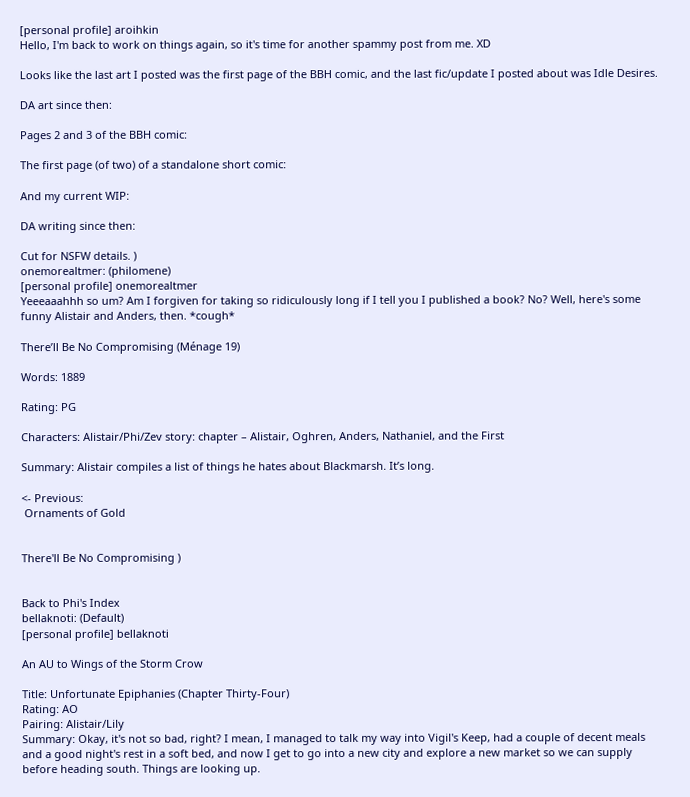[personal profile] aroihkin
Hello, I'm back to work on things again, so it's time for another spammy post from me. XD

Looks like the last art I posted was the first page of the BBH comic, and the last fic/update I posted about was Idle Desires.

DA art since then:

Pages 2 and 3 of the BBH comic:

The first page (of two) of a standalone short comic:

And my current WIP:

DA writing since then:

Cut for NSFW details. )
onemorealtmer: (philomene)
[personal profile] onemorealtmer
Yeeeaaahhh so um? Am I forgiven for taking so ridiculously long if I tell you I published a book? No? Well, here's some funny Alistair and Anders, then. *cough*

There’ll Be No Compromising (Ménage 19)

Words: 1889

Rating: PG

Characters: Alistair/Phi/Zev story: chapter – Alistair, Oghren, Anders, Nathaniel, and the First

Summary: Alistair compiles a list of things he hates about Blackmarsh. It’s long.

<- Previous:
 Ornaments of Gold


There'll Be No Compromising )


Back to Phi's Index
bellaknoti: (Default)
[personal profile] bellaknoti

An AU to Wings of the Storm Crow

Title: Unfortunate Epiphanies (Chapter Thirty-Four)
Rating: AO
Pairing: Alistair/Lily
Summary: Okay, it's not so bad, right? I mean, I managed to talk my way into Vigil's Keep, had a couple of decent meals and a good night's rest in a soft bed, and now I get to go into a new city and explore a new market so we can supply before heading south. Things are looking up.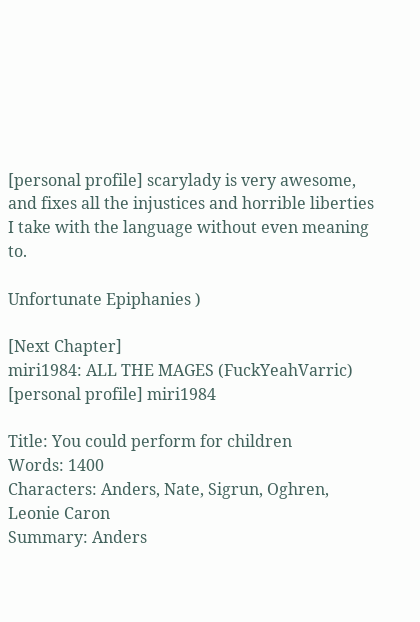[personal profile] scarylady is very awesome, and fixes all the injustices and horrible liberties I take with the language without even meaning to.

Unfortunate Epiphanies )

[Next Chapter]
miri1984: ALL THE MAGES (FuckYeahVarric)
[personal profile] miri1984

Title: You could perform for children
Words: 1400
Characters: Anders, Nate, Sigrun, Oghren, Leonie Caron
Summary: Anders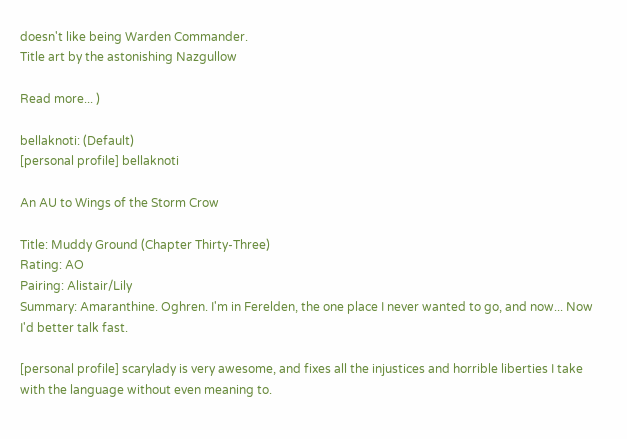doesn't like being Warden Commander.
Title art by the astonishing Nazgullow

Read more... )

bellaknoti: (Default)
[personal profile] bellaknoti

An AU to Wings of the Storm Crow

Title: Muddy Ground (Chapter Thirty-Three)
Rating: AO
Pairing: Alistair/Lily
Summary: Amaranthine. Oghren. I'm in Ferelden, the one place I never wanted to go, and now... Now I'd better talk fast.

[personal profile] scarylady is very awesome, and fixes all the injustices and horrible liberties I take with the language without even meaning to.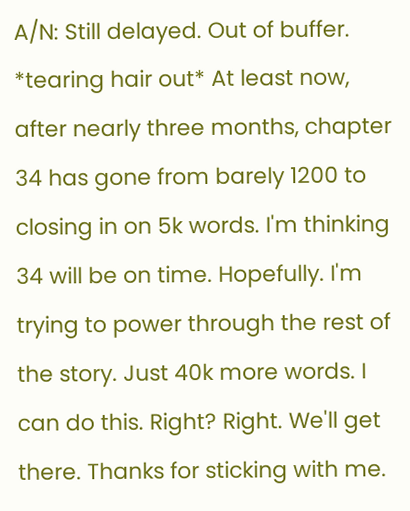A/N: Still delayed. Out of buffer. *tearing hair out* At least now, after nearly three months, chapter 34 has gone from barely 1200 to closing in on 5k words. I'm thinking 34 will be on time. Hopefully. I'm trying to power through the rest of the story. Just 40k more words. I can do this. Right? Right. We'll get there. Thanks for sticking with me.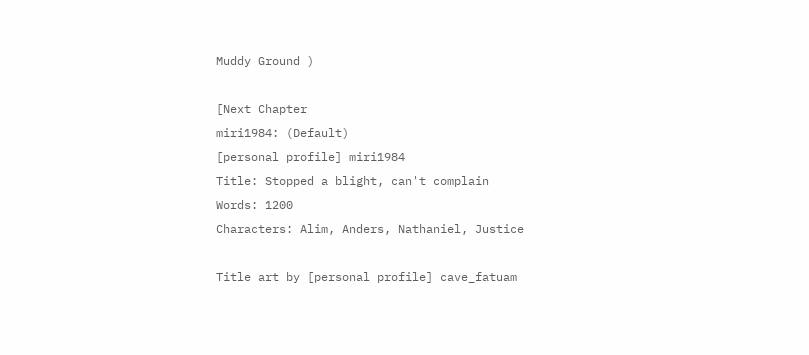Muddy Ground )

[Next Chapter
miri1984: (Default)
[personal profile] miri1984
Title: Stopped a blight, can't complain
Words: 1200
Characters: Alim, Anders, Nathaniel, Justice

Title art by [personal profile] cave_fatuam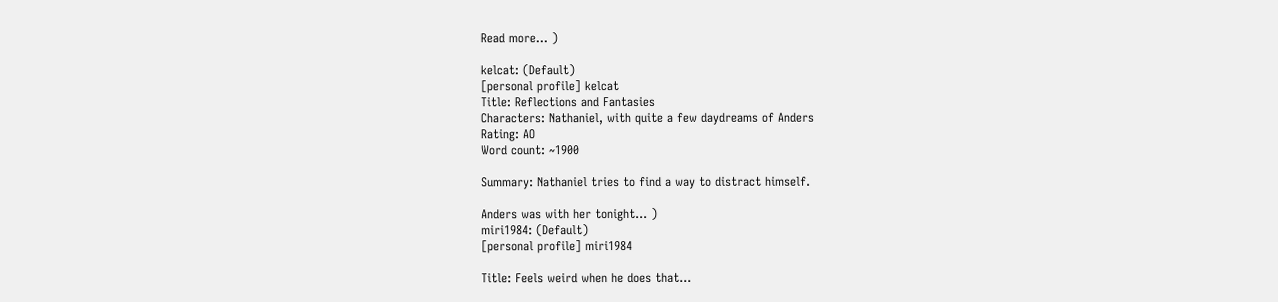Read more... )

kelcat: (Default)
[personal profile] kelcat
Title: Reflections and Fantasies
Characters: Nathaniel, with quite a few daydreams of Anders
Rating: AO
Word count: ~1900

Summary: Nathaniel tries to find a way to distract himself.

Anders was with her tonight... )
miri1984: (Default)
[personal profile] miri1984

Title: Feels weird when he does that...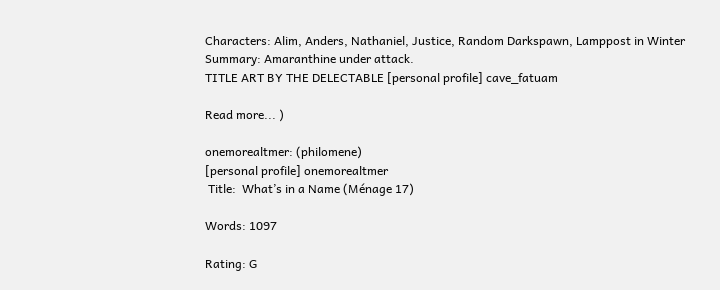Characters: Alim, Anders, Nathaniel, Justice, Random Darkspawn, Lamppost in Winter
Summary: Amaranthine under attack.
TITLE ART BY THE DELECTABLE [personal profile] cave_fatuam

Read more... )

onemorealtmer: (philomene)
[personal profile] onemorealtmer
 Title:  What’s in a Name (Ménage 17)

Words: 1097

Rating: G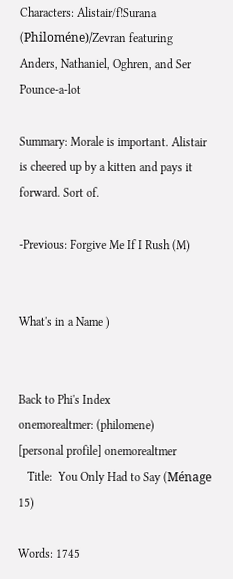Characters: Alistair/f!Surana (Philoméne)/Zevran featuring Anders, Nathaniel, Oghren, and Ser Pounce-a-lot

Summary: Morale is important. Alistair is cheered up by a kitten and pays it forward. Sort of.

-Previous: Forgive Me If I Rush (M)


What's in a Name )


Back to Phi's Index
onemorealtmer: (philomene)
[personal profile] onemorealtmer
   Title:  You Only Had to Say (Ménage 15)

Words: 1745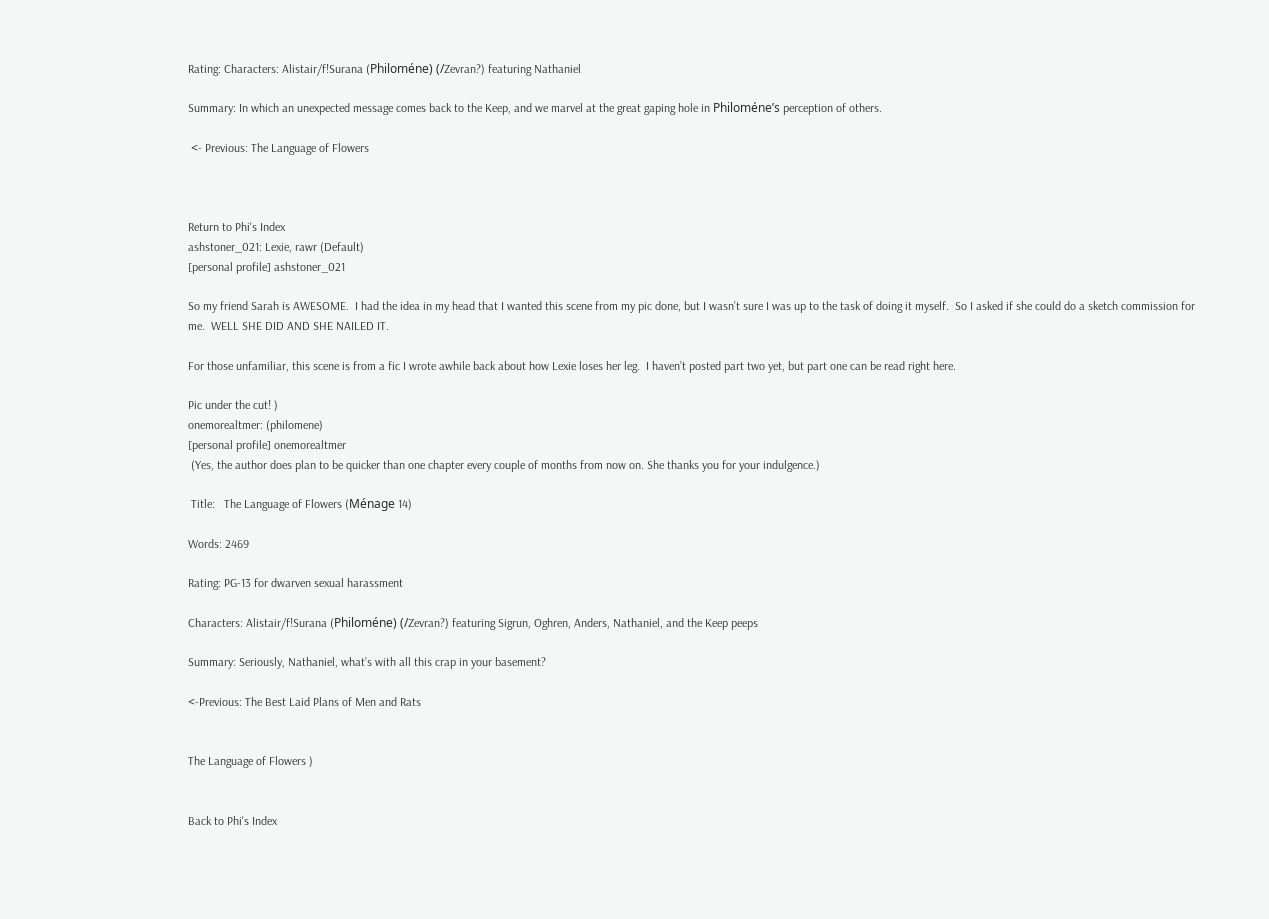Rating: Characters: Alistair/f!Surana (Philoméne) (/Zevran?) featuring Nathaniel

Summary: In which an unexpected message comes back to the Keep, and we marvel at the great gaping hole in Philoméne’s perception of others.

 <- Previous: The Language of Flowers



Return to Phi's Index
ashstoner_021: Lexie, rawr (Default)
[personal profile] ashstoner_021

So my friend Sarah is AWESOME.  I had the idea in my head that I wanted this scene from my pic done, but I wasn’t sure I was up to the task of doing it myself.  So I asked if she could do a sketch commission for me.  WELL SHE DID AND SHE NAILED IT.

For those unfamiliar, this scene is from a fic I wrote awhile back about how Lexie loses her leg.  I haven’t posted part two yet, but part one can be read right here.

Pic under the cut! )
onemorealtmer: (philomene)
[personal profile] onemorealtmer
 (Yes, the author does plan to be quicker than one chapter every couple of months from now on. She thanks you for your indulgence.)

 Title:   The Language of Flowers (Ménage 14)

Words: 2469

Rating: PG-13 for dwarven sexual harassment

Characters: Alistair/f!Surana (Philoméne) (/Zevran?) featuring Sigrun, Oghren, Anders, Nathaniel, and the Keep peeps

Summary: Seriously, Nathaniel, what’s with all this crap in your basement?

<-Previous: The Best Laid Plans of Men and Rats


The Language of Flowers )


Back to Phi's Index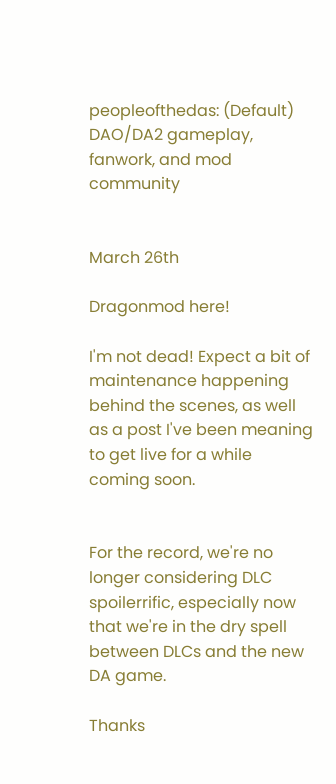peopleofthedas: (Default)
DAO/DA2 gameplay, fanwork, and mod community


March 26th

Dragonmod here!

I'm not dead! Expect a bit of maintenance happening behind the scenes, as well as a post I've been meaning to get live for a while coming soon.


For the record, we're no longer considering DLC spoilerrific, especially now that we're in the dry spell between DLCs and the new DA game.

Thanks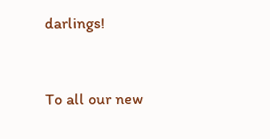darlings!


To all our new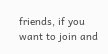friends, if you want to join and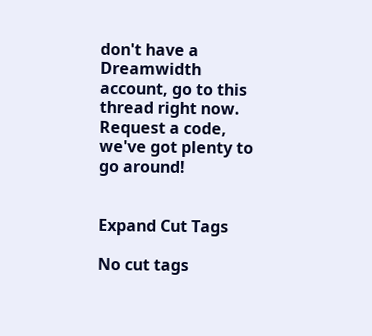don't have a Dreamwidth account, go to this thread right now. Request a code, we've got plenty to go around!


Expand Cut Tags

No cut tags